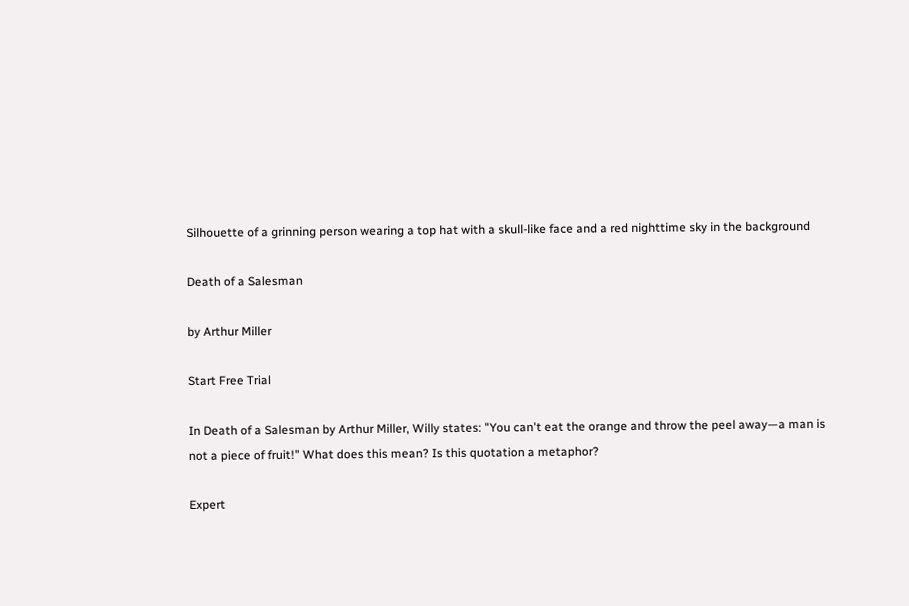Silhouette of a grinning person wearing a top hat with a skull-like face and a red nighttime sky in the background

Death of a Salesman

by Arthur Miller

Start Free Trial

In Death of a Salesman by Arthur Miller, Willy states: "You can't eat the orange and throw the peel away—a man is not a piece of fruit!" What does this mean? Is this quotation a metaphor?

Expert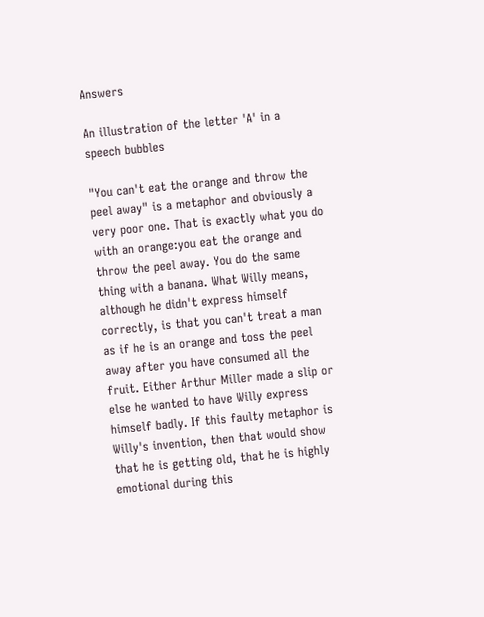Answers

An illustration of the letter 'A' in a speech bubbles

"You can't eat the orange and throw the peel away" is a metaphor and obviously a very poor one. That is exactly what you do with an orange:you eat the orange and throw the peel away. You do the same thing with a banana. What Willy means, although he didn't express himself correctly, is that you can't treat a man as if he is an orange and toss the peel away after you have consumed all the fruit. Either Arthur Miller made a slip or else he wanted to have Willy express himself badly. If this faulty metaphor is Willy's invention, then that would show that he is getting old, that he is highly emotional during this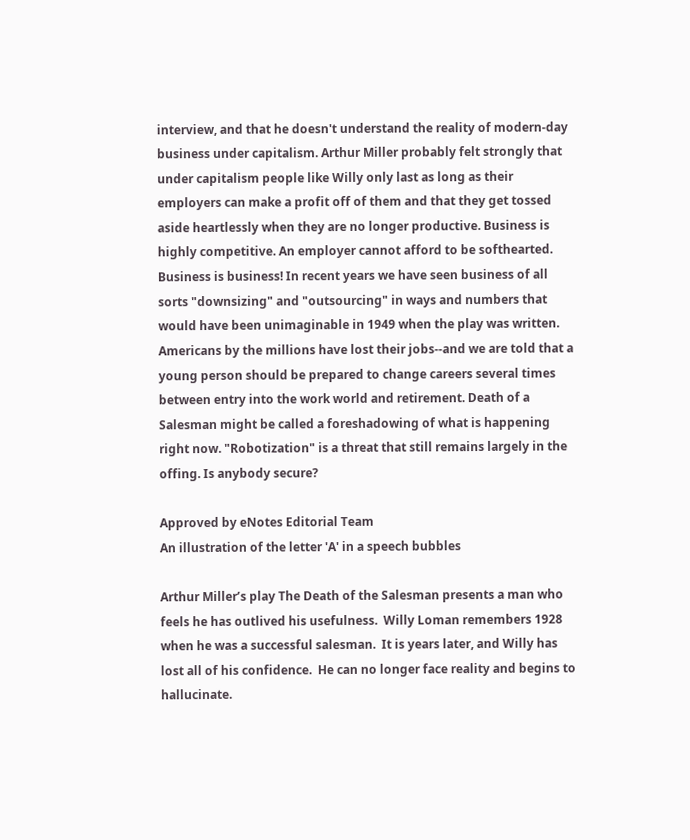interview, and that he doesn't understand the reality of modern-day business under capitalism. Arthur Miller probably felt strongly that under capitalism people like Willy only last as long as their employers can make a profit off of them and that they get tossed aside heartlessly when they are no longer productive. Business is highly competitive. An employer cannot afford to be softhearted. Business is business! In recent years we have seen business of all sorts "downsizing" and "outsourcing" in ways and numbers that would have been unimaginable in 1949 when the play was written. Americans by the millions have lost their jobs--and we are told that a young person should be prepared to change careers several times between entry into the work world and retirement. Death of a Salesman might be called a foreshadowing of what is happening right now. "Robotization" is a threat that still remains largely in the offing. Is anybody secure?

Approved by eNotes Editorial Team
An illustration of the letter 'A' in a speech bubbles

Arthur Miller’s play The Death of the Salesman presents a man who feels he has outlived his usefulness.  Willy Loman remembers 1928 when he was a successful salesman.  It is years later, and Willy has lost all of his confidence.  He can no longer face reality and begins to hallucinate.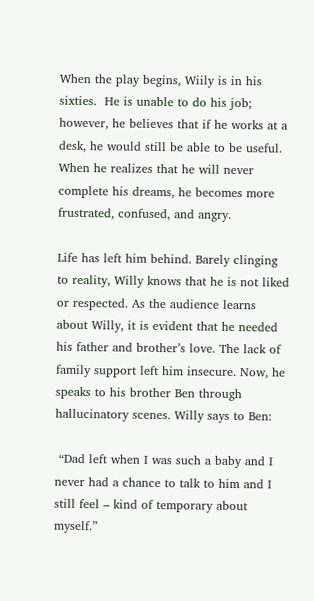When the play begins, Wiily is in his sixties.  He is unable to do his job; however, he believes that if he works at a desk, he would still be able to be useful.  When he realizes that he will never complete his dreams, he becomes more frustrated, confused, and angry.

Life has left him behind. Barely clinging to reality, Willy knows that he is not liked or respected. As the audience learns about Willy, it is evident that he needed his father and brother’s love. The lack of family support left him insecure. Now, he speaks to his brother Ben through hallucinatory scenes. Willy says to Ben:

 “Dad left when I was such a baby and I never had a chance to talk to him and I still feel – kind of temporary about myself.”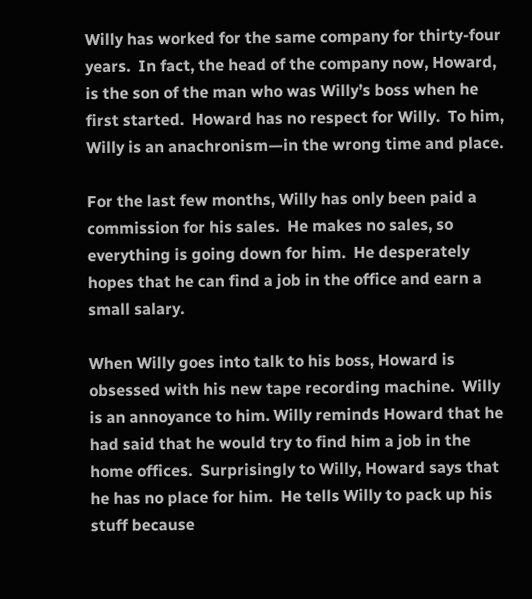Willy has worked for the same company for thirty-four years.  In fact, the head of the company now, Howard, is the son of the man who was Willy’s boss when he first started.  Howard has no respect for Willy.  To him, Willy is an anachronism—in the wrong time and place.

For the last few months, Willy has only been paid a commission for his sales.  He makes no sales, so everything is going down for him.  He desperately hopes that he can find a job in the office and earn a small salary.

When Willy goes into talk to his boss, Howard is obsessed with his new tape recording machine.  Willy is an annoyance to him. Willy reminds Howard that he had said that he would try to find him a job in the home offices.  Surprisingly to Willy, Howard says that he has no place for him.  He tells Willy to pack up his stuff because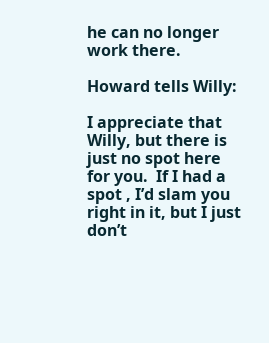he can no longer work there.

Howard tells Willy:

I appreciate that Willy, but there is just no spot here for you.  If I had a spot , I’d slam you right in it, but I just don’t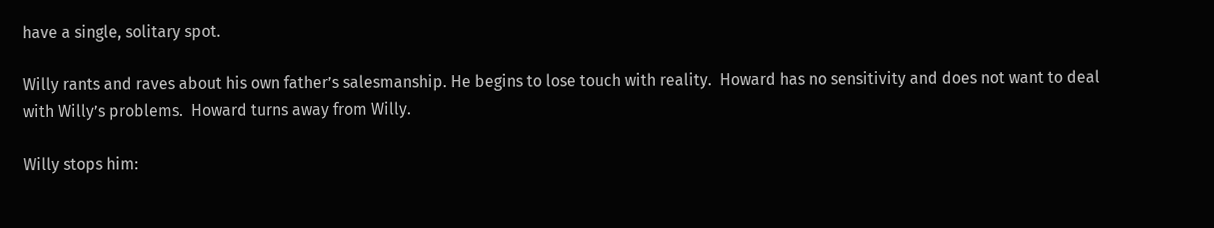have a single, solitary spot.

Willy rants and raves about his own father’s salesmanship. He begins to lose touch with reality.  Howard has no sensitivity and does not want to deal with Willy’s problems.  Howard turns away from Willy.

Willy stops him: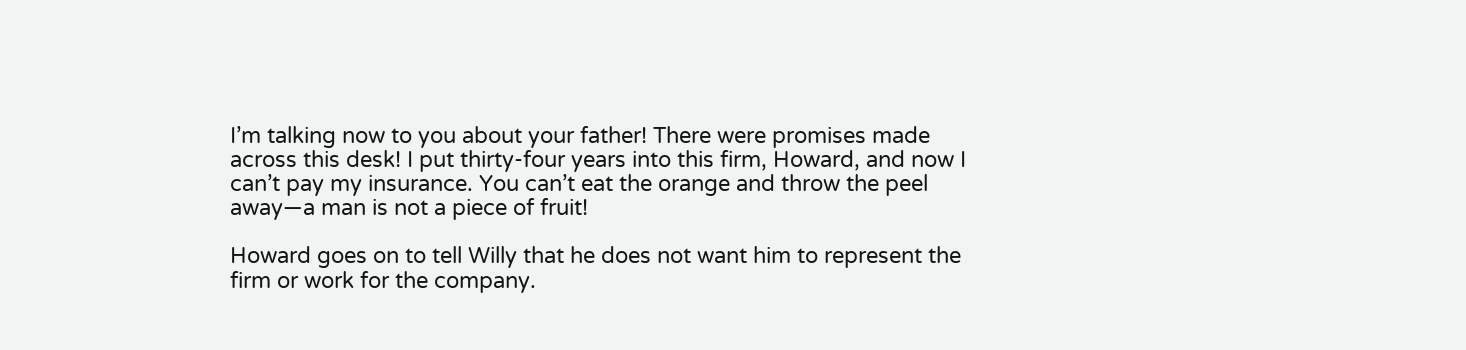I’m talking now to you about your father! There were promises made across this desk! I put thirty-four years into this firm, Howard, and now I can’t pay my insurance. You can’t eat the orange and throw the peel away—a man is not a piece of fruit!

Howard goes on to tell Willy that he does not want him to represent the firm or work for the company.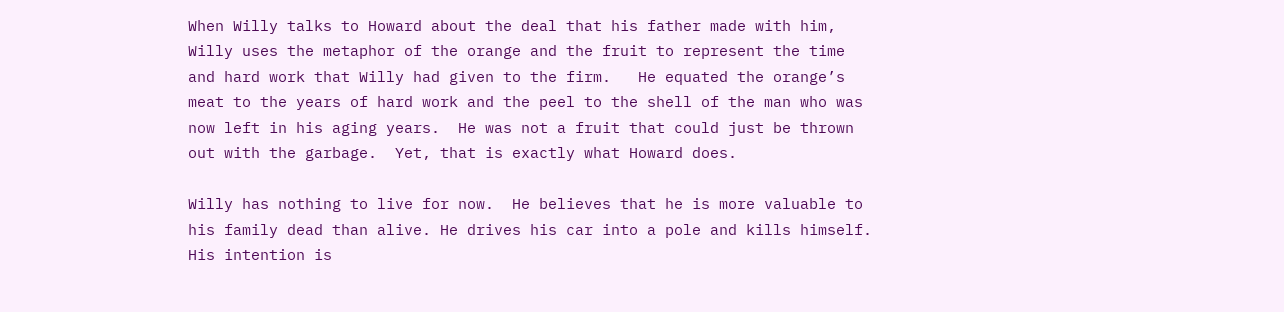When Willy talks to Howard about the deal that his father made with him, Willy uses the metaphor of the orange and the fruit to represent the time and hard work that Willy had given to the firm.   He equated the orange’s meat to the years of hard work and the peel to the shell of the man who was now left in his aging years.  He was not a fruit that could just be thrown out with the garbage.  Yet, that is exactly what Howard does.

Willy has nothing to live for now.  He believes that he is more valuable to his family dead than alive. He drives his car into a pole and kills himself.  His intention is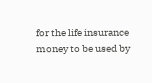for the life insurance money to be used by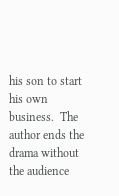his son to start his own business.  The author ends the drama without the audience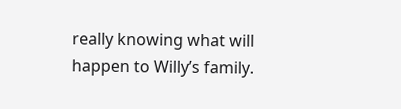really knowing what will happen to Willy’s family.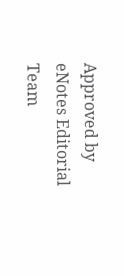Approved by eNotes Editorial Team